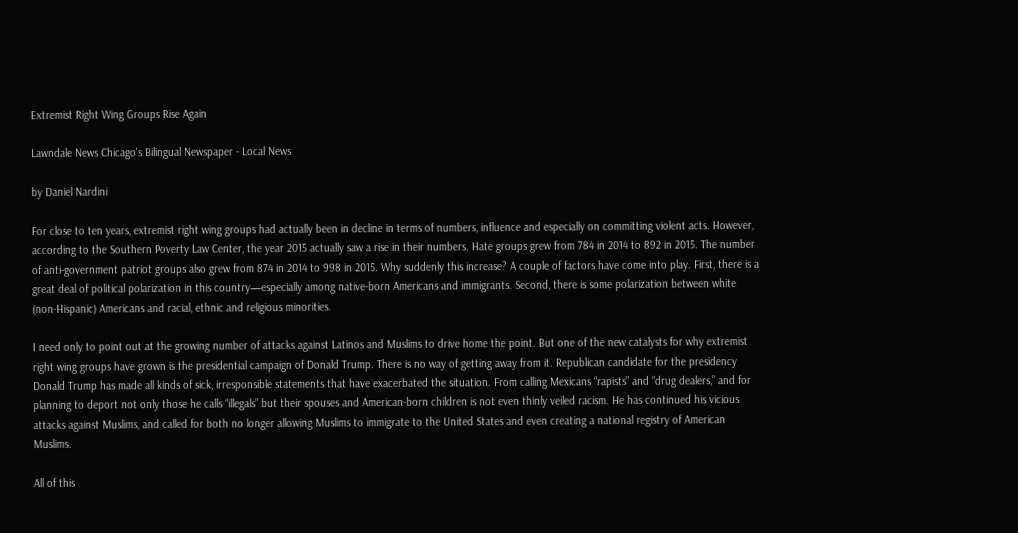Extremist Right Wing Groups Rise Again

Lawndale News Chicago's Bilingual Newspaper - Local News

by Daniel Nardini

For close to ten years, extremist right wing groups had actually been in decline in terms of numbers, influence and especially on committing violent acts. However, according to the Southern Poverty Law Center, the year 2015 actually saw a rise in their numbers. Hate groups grew from 784 in 2014 to 892 in 2015. The number of anti-government patriot groups also grew from 874 in 2014 to 998 in 2015. Why suddenly this increase? A couple of factors have come into play. First, there is a great deal of political polarization in this country—especially among native-born Americans and immigrants. Second, there is some polarization between white (non-Hispanic) Americans and racial, ethnic and religious minorities.

I need only to point out at the growing number of attacks against Latinos and Muslims to drive home the point. But one of the new catalysts for why extremist right wing groups have grown is the presidential campaign of Donald Trump. There is no way of getting away from it. Republican candidate for the presidency Donald Trump has made all kinds of sick, irresponsible statements that have exacerbated the situation. From calling Mexicans “rapists” and “drug dealers,” and for planning to deport not only those he calls “illegals” but their spouses and American-born children is not even thinly veiled racism. He has continued his vicious attacks against Muslims, and called for both no longer allowing Muslims to immigrate to the United States and even creating a national registry of American Muslims.

All of this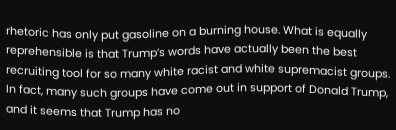rhetoric has only put gasoline on a burning house. What is equally reprehensible is that Trump’s words have actually been the best recruiting tool for so many white racist and white supremacist groups. In fact, many such groups have come out in support of Donald Trump, and it seems that Trump has no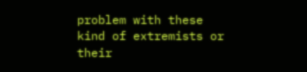problem with these kind of extremists or their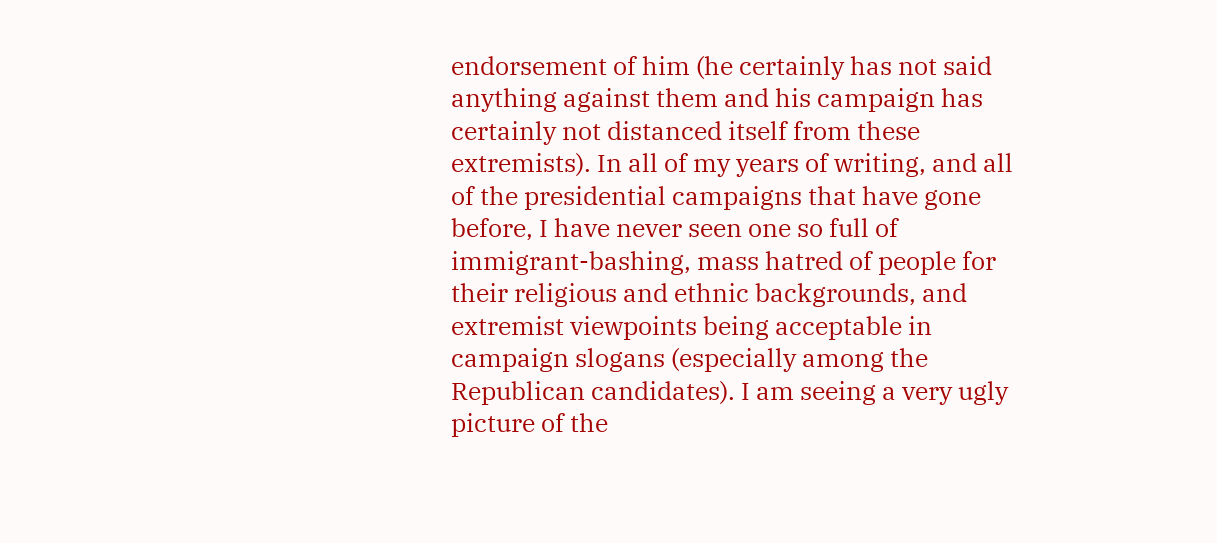endorsement of him (he certainly has not said anything against them and his campaign has certainly not distanced itself from these extremists). In all of my years of writing, and all of the presidential campaigns that have gone before, I have never seen one so full of immigrant-bashing, mass hatred of people for their religious and ethnic backgrounds, and extremist viewpoints being acceptable in campaign slogans (especially among the Republican candidates). I am seeing a very ugly picture of the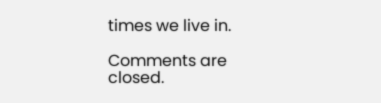times we live in.

Comments are closed.